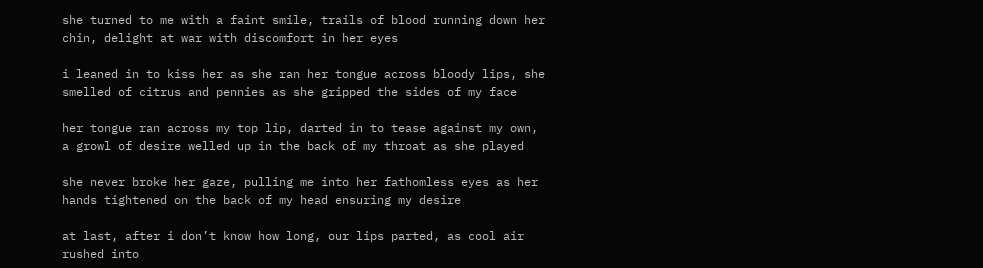she turned to me with a faint smile, trails of blood running down her chin, delight at war with discomfort in her eyes

i leaned in to kiss her as she ran her tongue across bloody lips, she smelled of citrus and pennies as she gripped the sides of my face

her tongue ran across my top lip, darted in to tease against my own, a growl of desire welled up in the back of my throat as she played

she never broke her gaze, pulling me into her fathomless eyes as her hands tightened on the back of my head ensuring my desire

at last, after i don’t know how long, our lips parted, as cool air rushed into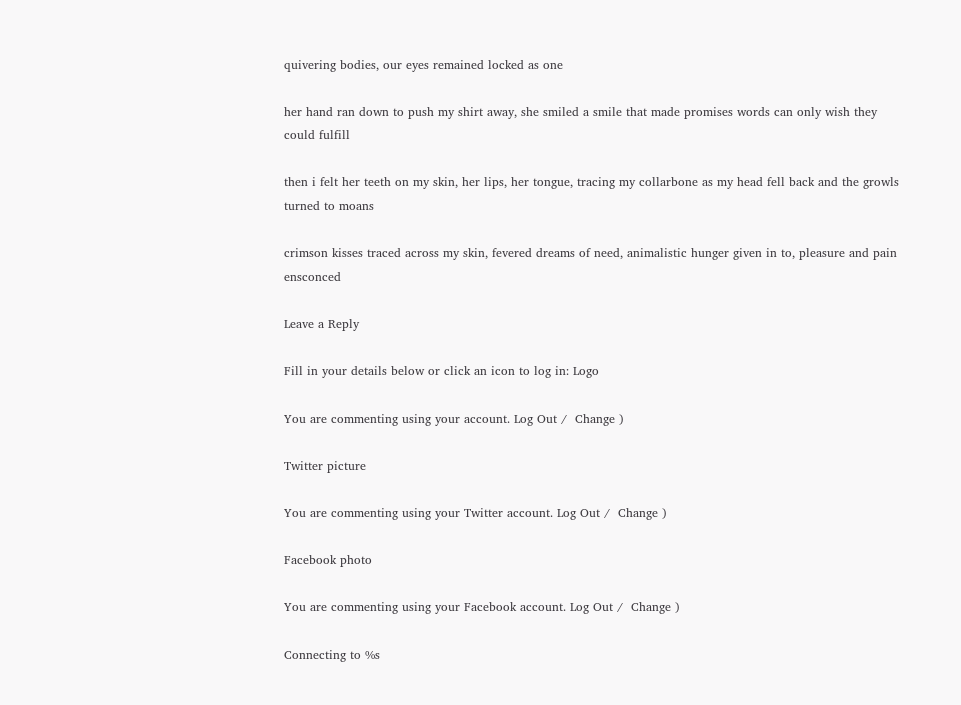quivering bodies, our eyes remained locked as one

her hand ran down to push my shirt away, she smiled a smile that made promises words can only wish they could fulfill

then i felt her teeth on my skin, her lips, her tongue, tracing my collarbone as my head fell back and the growls turned to moans

crimson kisses traced across my skin, fevered dreams of need, animalistic hunger given in to, pleasure and pain ensconced

Leave a Reply

Fill in your details below or click an icon to log in: Logo

You are commenting using your account. Log Out /  Change )

Twitter picture

You are commenting using your Twitter account. Log Out /  Change )

Facebook photo

You are commenting using your Facebook account. Log Out /  Change )

Connecting to %s